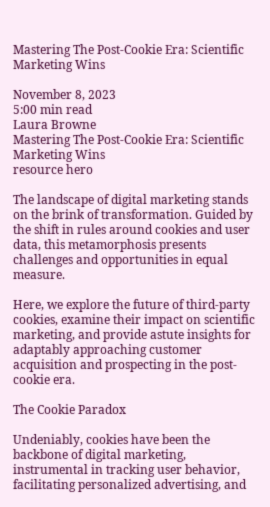Mastering The Post-Cookie Era: Scientific Marketing Wins

November 8, 2023
5:00 min read
Laura Browne
Mastering The Post-Cookie Era: Scientific Marketing Wins
resource hero

The landscape of digital marketing stands on the brink of transformation. Guided by the shift in rules around cookies and user data, this metamorphosis presents challenges and opportunities in equal measure.

Here, we explore the future of third-party cookies, examine their impact on scientific marketing, and provide astute insights for adaptably approaching customer acquisition and prospecting in the post-cookie era.

The Cookie Paradox

Undeniably, cookies have been the backbone of digital marketing, instrumental in tracking user behavior, facilitating personalized advertising, and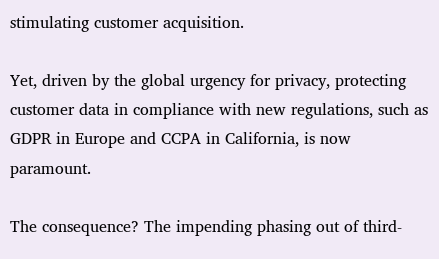stimulating customer acquisition.

Yet, driven by the global urgency for privacy, protecting customer data in compliance with new regulations, such as GDPR in Europe and CCPA in California, is now paramount.

The consequence? The impending phasing out of third-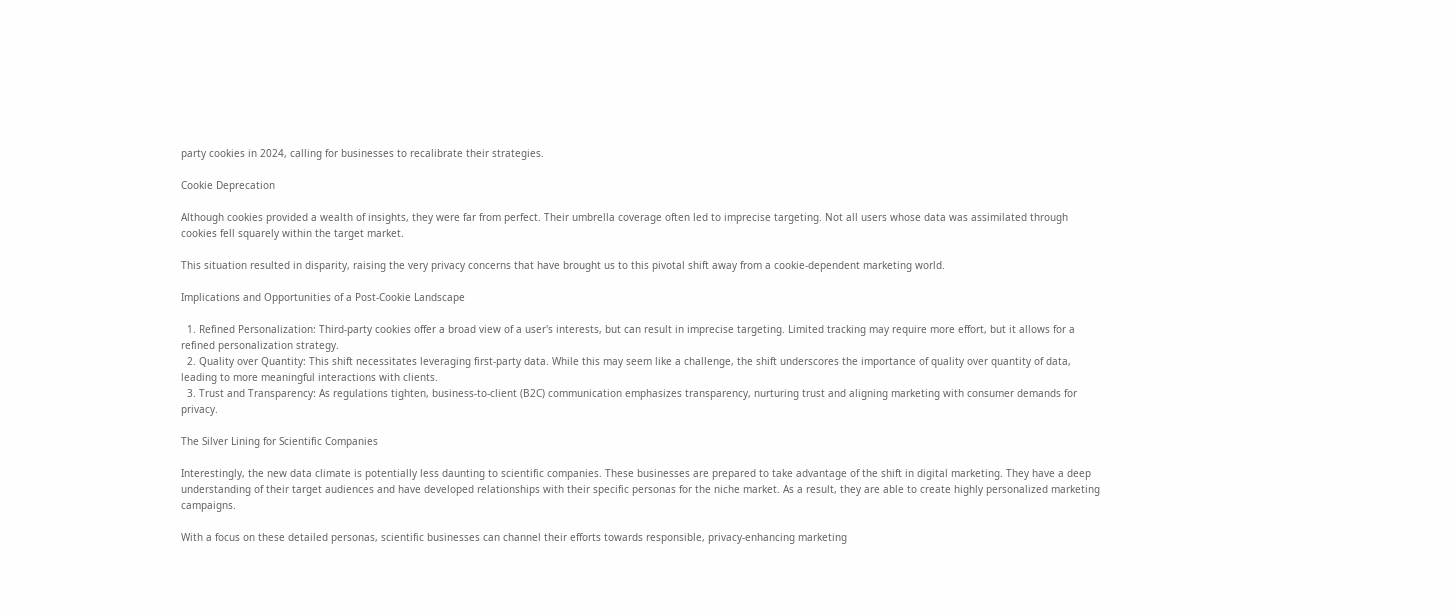party cookies in 2024, calling for businesses to recalibrate their strategies.

Cookie Deprecation

Although cookies provided a wealth of insights, they were far from perfect. Their umbrella coverage often led to imprecise targeting. Not all users whose data was assimilated through cookies fell squarely within the target market.

This situation resulted in disparity, raising the very privacy concerns that have brought us to this pivotal shift away from a cookie-dependent marketing world.

Implications and Opportunities of a Post-Cookie Landscape

  1. Refined Personalization: Third-party cookies offer a broad view of a user's interests, but can result in imprecise targeting. Limited tracking may require more effort, but it allows for a refined personalization strategy.
  2. Quality over Quantity: This shift necessitates leveraging first-party data. While this may seem like a challenge, the shift underscores the importance of quality over quantity of data, leading to more meaningful interactions with clients.
  3. Trust and Transparency: As regulations tighten, business-to-client (B2C) communication emphasizes transparency, nurturing trust and aligning marketing with consumer demands for privacy.

The Silver Lining for Scientific Companies

Interestingly, the new data climate is potentially less daunting to scientific companies. These businesses are prepared to take advantage of the shift in digital marketing. They have a deep understanding of their target audiences and have developed relationships with their specific personas for the niche market. As a result, they are able to create highly personalized marketing campaigns.

With a focus on these detailed personas, scientific businesses can channel their efforts towards responsible, privacy-enhancing marketing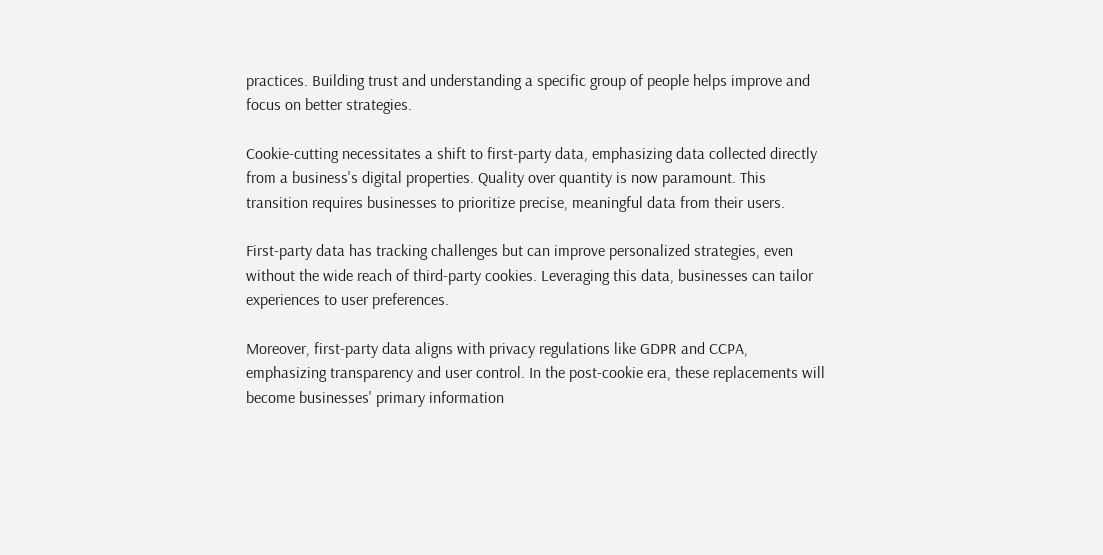practices. Building trust and understanding a specific group of people helps improve and focus on better strategies.

Cookie-cutting necessitates a shift to first-party data, emphasizing data collected directly from a business's digital properties. Quality over quantity is now paramount. This transition requires businesses to prioritize precise, meaningful data from their users.

First-party data has tracking challenges but can improve personalized strategies, even without the wide reach of third-party cookies. Leveraging this data, businesses can tailor experiences to user preferences.

Moreover, first-party data aligns with privacy regulations like GDPR and CCPA, emphasizing transparency and user control. In the post-cookie era, these replacements will become businesses' primary information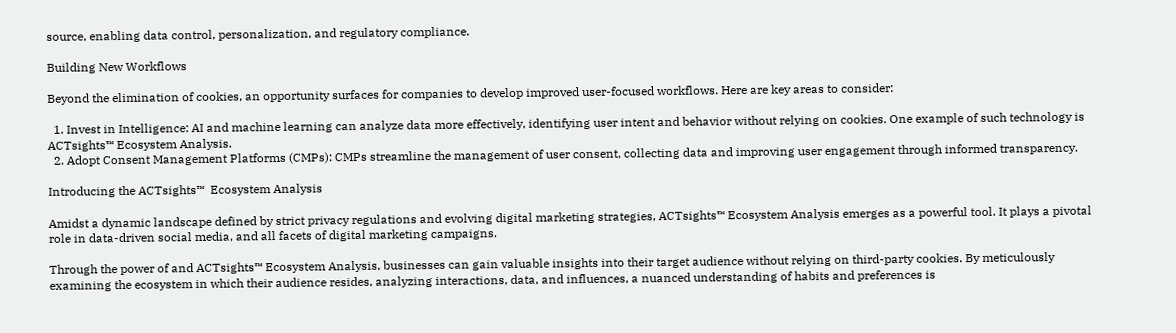source, enabling data control, personalization, and regulatory compliance.

Building New Workflows

Beyond the elimination of cookies, an opportunity surfaces for companies to develop improved user-focused workflows. Here are key areas to consider:

  1. Invest in Intelligence: AI and machine learning can analyze data more effectively, identifying user intent and behavior without relying on cookies. One example of such technology is ACTsights™ Ecosystem Analysis.
  2. Adopt Consent Management Platforms (CMPs): CMPs streamline the management of user consent, collecting data and improving user engagement through informed transparency.

Introducing the ACTsights™  Ecosystem Analysis

Amidst a dynamic landscape defined by strict privacy regulations and evolving digital marketing strategies, ACTsights™ Ecosystem Analysis emerges as a powerful tool. It plays a pivotal role in data-driven social media, and all facets of digital marketing campaigns.

Through the power of and ACTsights™ Ecosystem Analysis, businesses can gain valuable insights into their target audience without relying on third-party cookies. By meticulously examining the ecosystem in which their audience resides, analyzing interactions, data, and influences, a nuanced understanding of habits and preferences is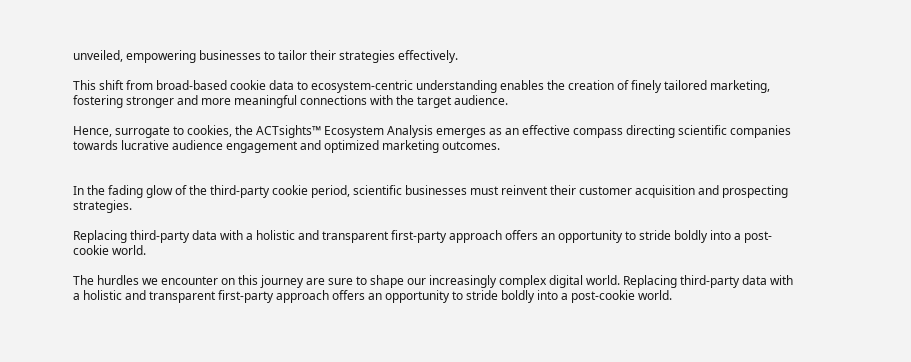unveiled, empowering businesses to tailor their strategies effectively.

This shift from broad-based cookie data to ecosystem-centric understanding enables the creation of finely tailored marketing, fostering stronger and more meaningful connections with the target audience.

Hence, surrogate to cookies, the ACTsights™ Ecosystem Analysis emerges as an effective compass directing scientific companies towards lucrative audience engagement and optimized marketing outcomes.


In the fading glow of the third-party cookie period, scientific businesses must reinvent their customer acquisition and prospecting strategies.

Replacing third-party data with a holistic and transparent first-party approach offers an opportunity to stride boldly into a post-cookie world.

The hurdles we encounter on this journey are sure to shape our increasingly complex digital world. Replacing third-party data with a holistic and transparent first-party approach offers an opportunity to stride boldly into a post-cookie world.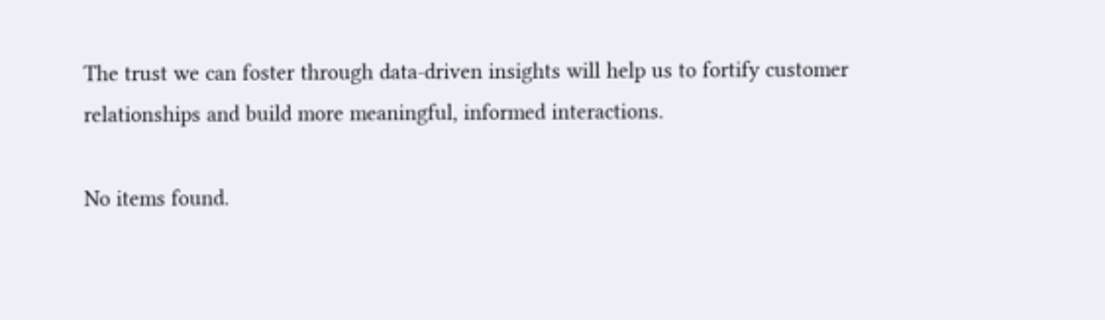The trust we can foster through data-driven insights will help us to fortify customer relationships and build more meaningful, informed interactions.

No items found.